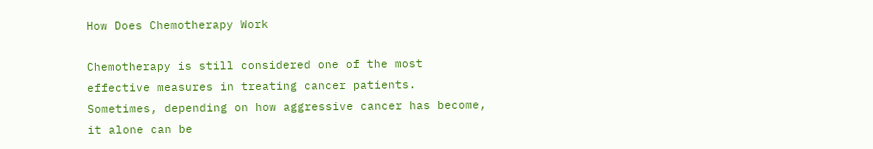How Does Chemotherapy Work

Chemotherapy is still considered one of the most effective measures in treating cancer patients. Sometimes, depending on how aggressive cancer has become, it alone can be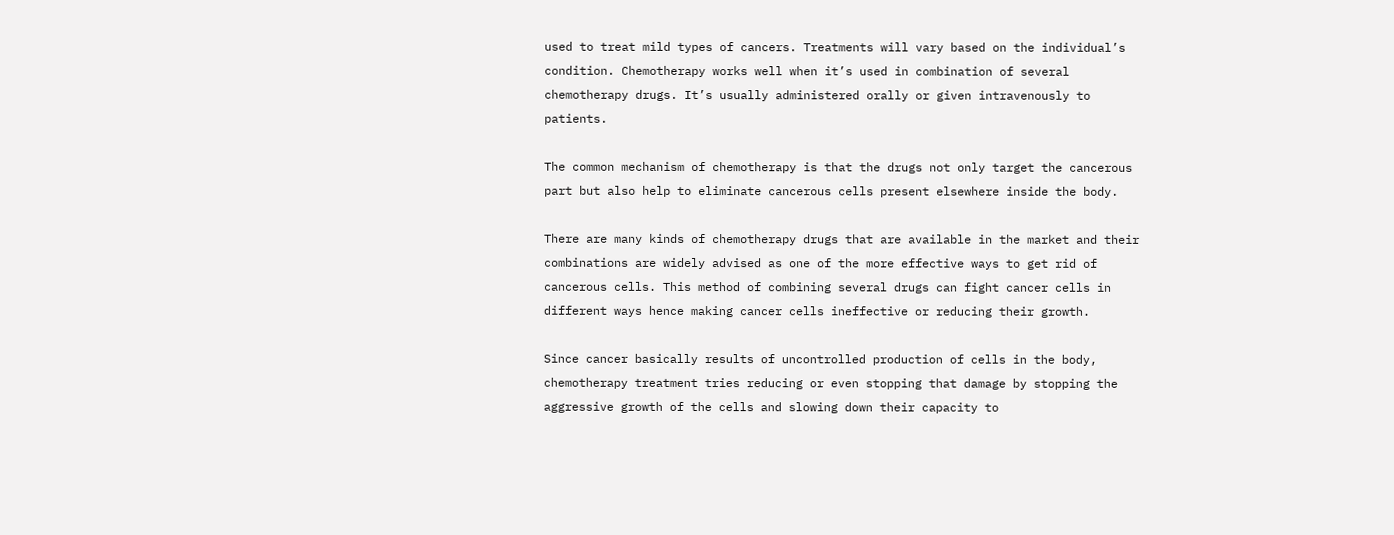used to treat mild types of cancers. Treatments will vary based on the individual’s condition. Chemotherapy works well when it’s used in combination of several chemotherapy drugs. It’s usually administered orally or given intravenously to patients.

The common mechanism of chemotherapy is that the drugs not only target the cancerous part but also help to eliminate cancerous cells present elsewhere inside the body.

There are many kinds of chemotherapy drugs that are available in the market and their combinations are widely advised as one of the more effective ways to get rid of cancerous cells. This method of combining several drugs can fight cancer cells in different ways hence making cancer cells ineffective or reducing their growth.

Since cancer basically results of uncontrolled production of cells in the body, chemotherapy treatment tries reducing or even stopping that damage by stopping the aggressive growth of the cells and slowing down their capacity to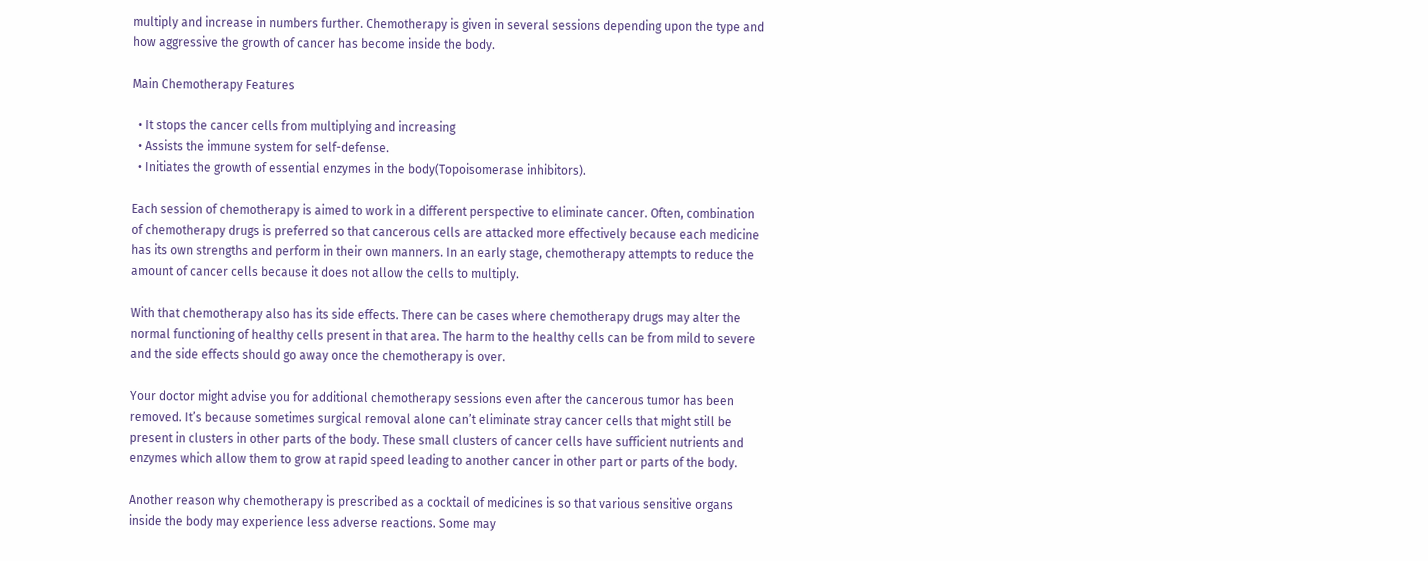multiply and increase in numbers further. Chemotherapy is given in several sessions depending upon the type and how aggressive the growth of cancer has become inside the body.

Main Chemotherapy Features

  • It stops the cancer cells from multiplying and increasing
  • Assists the immune system for self-defense.
  • Initiates the growth of essential enzymes in the body(Topoisomerase inhibitors).

Each session of chemotherapy is aimed to work in a different perspective to eliminate cancer. Often, combination of chemotherapy drugs is preferred so that cancerous cells are attacked more effectively because each medicine has its own strengths and perform in their own manners. In an early stage, chemotherapy attempts to reduce the amount of cancer cells because it does not allow the cells to multiply.

With that chemotherapy also has its side effects. There can be cases where chemotherapy drugs may alter the normal functioning of healthy cells present in that area. The harm to the healthy cells can be from mild to severe and the side effects should go away once the chemotherapy is over.

Your doctor might advise you for additional chemotherapy sessions even after the cancerous tumor has been removed. It’s because sometimes surgical removal alone can’t eliminate stray cancer cells that might still be present in clusters in other parts of the body. These small clusters of cancer cells have sufficient nutrients and enzymes which allow them to grow at rapid speed leading to another cancer in other part or parts of the body.

Another reason why chemotherapy is prescribed as a cocktail of medicines is so that various sensitive organs inside the body may experience less adverse reactions. Some may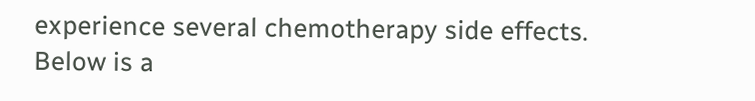experience several chemotherapy side effects. Below is a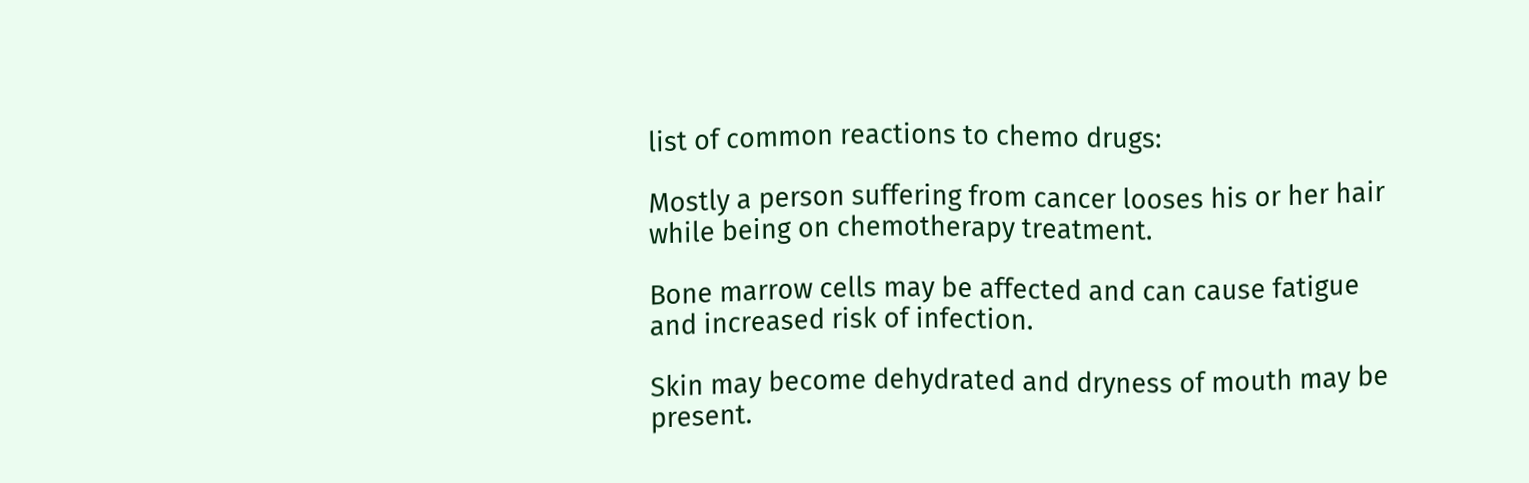list of common reactions to chemo drugs:

Mostly a person suffering from cancer looses his or her hair while being on chemotherapy treatment.

Bone marrow cells may be affected and can cause fatigue and increased risk of infection.

Skin may become dehydrated and dryness of mouth may be present.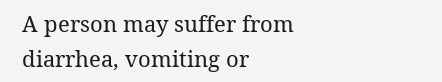A person may suffer from diarrhea, vomiting or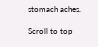stomach aches.

Scroll to top